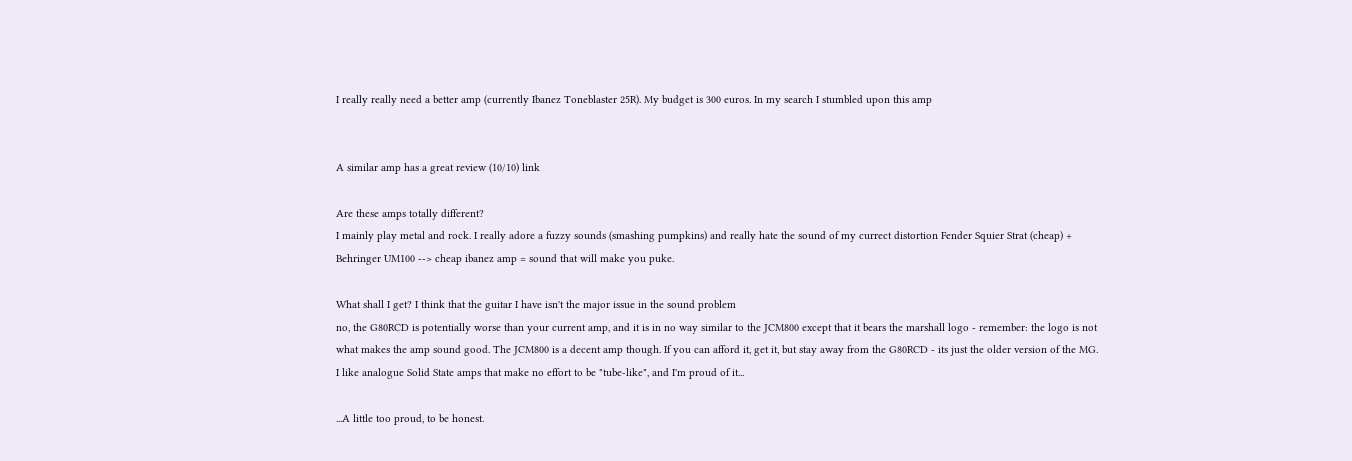I really really need a better amp (currently Ibanez Toneblaster 25R). My budget is 300 euros. In my search I stumbled upon this amp


A similar amp has a great review (10/10) link

Are these amps totally different?
I mainly play metal and rock. I really adore a fuzzy sounds (smashing pumpkins) and really hate the sound of my currect distortion Fender Squier Strat (cheap) + Behringer UM100 --> cheap ibanez amp = sound that will make you puke.

What shall I get? I think that the guitar I have isn't the major issue in the sound problem
no, the G80RCD is potentially worse than your current amp, and it is in no way similar to the JCM800 except that it bears the marshall logo - remember: the logo is not what makes the amp sound good. The JCM800 is a decent amp though. If you can afford it, get it, but stay away from the G80RCD - its just the older version of the MG.
I like analogue Solid State amps that make no effort to be "tube-like", and I'm proud of it...

...A little too proud, to be honest.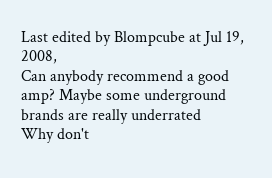Last edited by Blompcube at Jul 19, 2008,
Can anybody recommend a good amp? Maybe some underground brands are really underrated
Why don't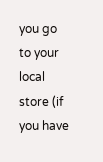you go to your local store (if you have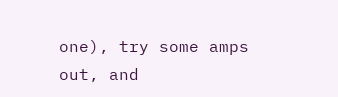one), try some amps out, and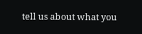tell us about what you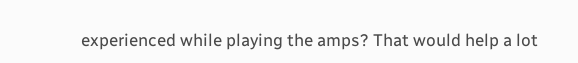experienced while playing the amps? That would help a lot